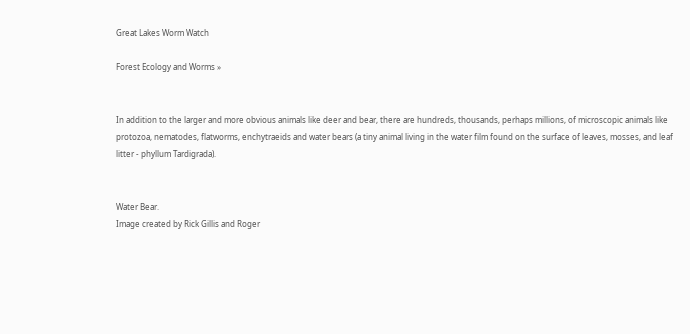Great Lakes Worm Watch

Forest Ecology and Worms »


In addition to the larger and more obvious animals like deer and bear, there are hundreds, thousands, perhaps millions, of microscopic animals like protozoa, nematodes, flatworms, enchytraeids and water bears (a tiny animal living in the water film found on the surface of leaves, mosses, and leaf litter - phyllum Tardigrada).


Water Bear.
Image created by Rick Gillis and Roger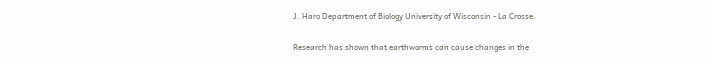J. Haro Department of Biology University of Wisconsin - La Crosse.

Research has shown that earthworms can cause changes in the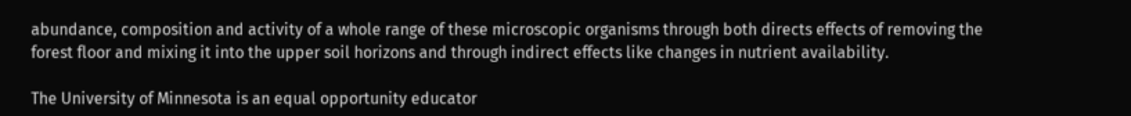abundance, composition and activity of a whole range of these microscopic organisms through both directs effects of removing the forest floor and mixing it into the upper soil horizons and through indirect effects like changes in nutrient availability.

The University of Minnesota is an equal opportunity educator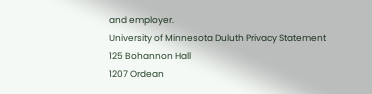and employer.
University of Minnesota Duluth Privacy Statement
125 Bohannon Hall
1207 Ordean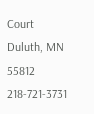Court
Duluth, MN 55812       218-721-3731